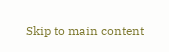Skip to main content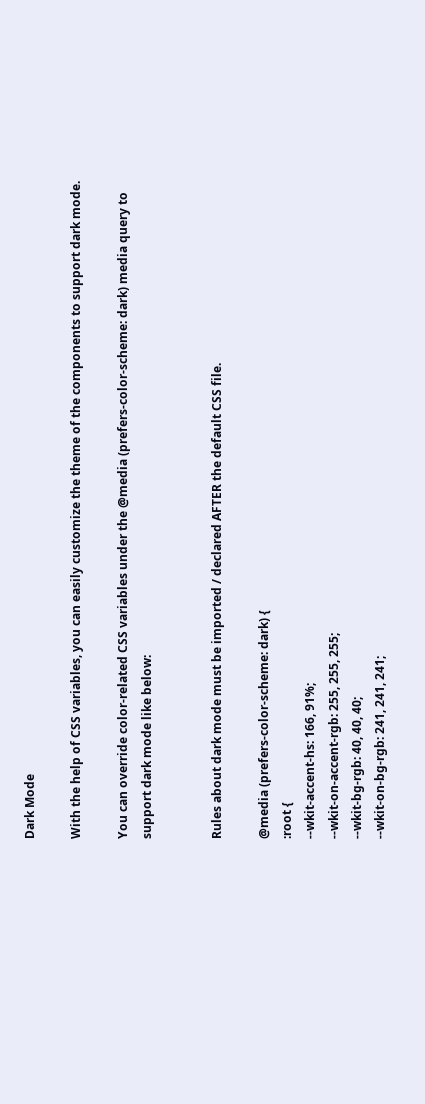Dark Mode

With the help of CSS variables, you can easily customize the theme of the components to support dark mode.

You can override color-related CSS variables under the @media (prefers-color-scheme: dark) media query to support dark mode like below:


Rules about dark mode must be imported / declared AFTER the default CSS file.

@media (prefers-color-scheme: dark) {
:root {
--wkit-accent-hs: 166, 91%;
--wkit-on-accent-rgb: 255, 255, 255;
--wkit-bg-rgb: 40, 40, 40;
--wkit-on-bg-rgb: 241, 241, 241;